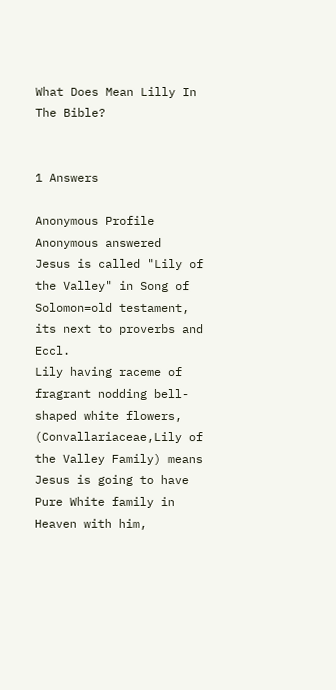What Does Mean Lilly In The Bible?


1 Answers

Anonymous Profile
Anonymous answered
Jesus is called "Lily of the Valley" in Song of Solomon=old testament, its next to proverbs and Eccl.
Lily having raceme of fragrant nodding bell-shaped white flowers, (Convallariaceae,Lily of the Valley Family) means Jesus is going to have Pure White family in Heaven with him,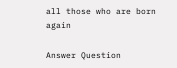all those who are born again

Answer Question